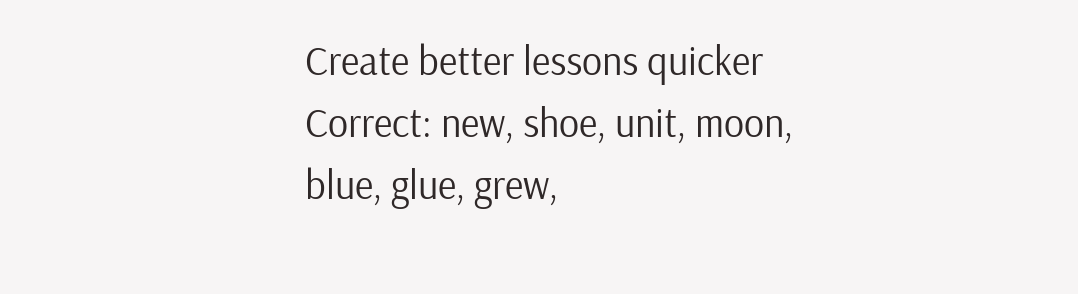Create better lessons quicker
Correct: new, shoe, unit, moon, blue, glue, grew,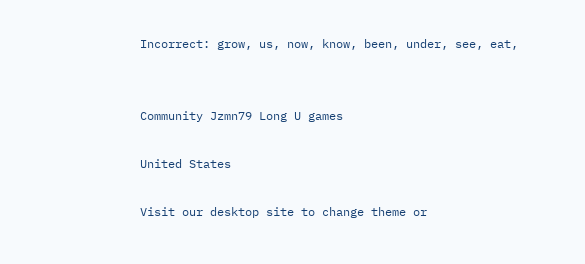Incorrect: grow, us, now, know, been, under, see, eat,


Community Jzmn79 Long U games

United States

Visit our desktop site to change theme or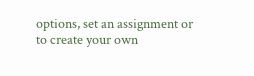options, set an assignment or to create your own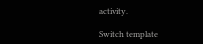activity.

Switch template